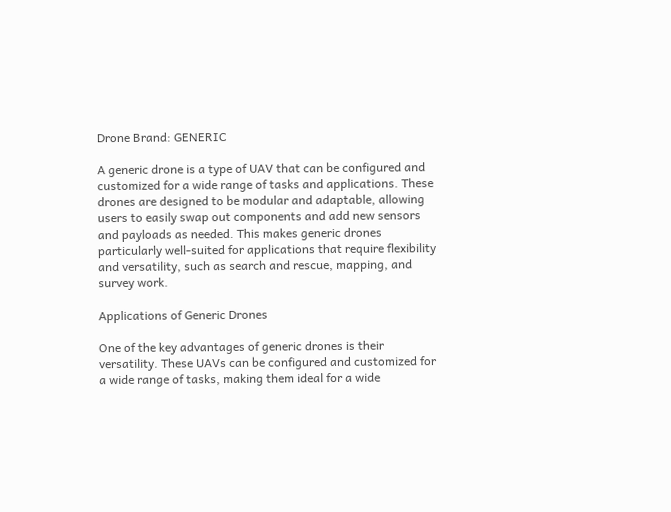Drone Brand: GENERIC

A generic drone is a type of UAV that can be configured and customized for a wide range of tasks and applications. These drones are designed to be modular and adaptable, allowing users to easily swap out components and add new sensors and payloads as needed. This makes generic drones particularly well-suited for applications that require flexibility and versatility, such as search and rescue, mapping, and survey work.

Applications of Generic Drones

One of the key advantages of generic drones is their versatility. These UAVs can be configured and customized for a wide range of tasks, making them ideal for a wide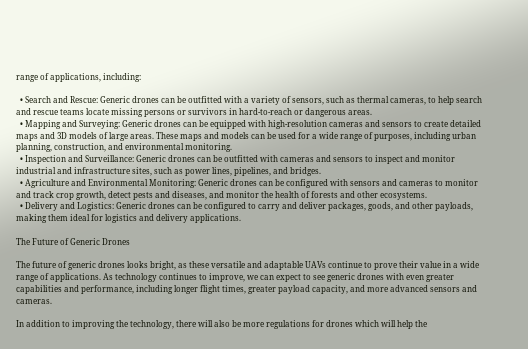range of applications, including:

  • Search and Rescue: Generic drones can be outfitted with a variety of sensors, such as thermal cameras, to help search and rescue teams locate missing persons or survivors in hard-to-reach or dangerous areas.
  • Mapping and Surveying: Generic drones can be equipped with high-resolution cameras and sensors to create detailed maps and 3D models of large areas. These maps and models can be used for a wide range of purposes, including urban planning, construction, and environmental monitoring.
  • Inspection and Surveillance: Generic drones can be outfitted with cameras and sensors to inspect and monitor industrial and infrastructure sites, such as power lines, pipelines, and bridges.
  • Agriculture and Environmental Monitoring: Generic drones can be configured with sensors and cameras to monitor and track crop growth, detect pests and diseases, and monitor the health of forests and other ecosystems.
  • Delivery and Logistics: Generic drones can be configured to carry and deliver packages, goods, and other payloads, making them ideal for logistics and delivery applications.

The Future of Generic Drones

The future of generic drones looks bright, as these versatile and adaptable UAVs continue to prove their value in a wide range of applications. As technology continues to improve, we can expect to see generic drones with even greater capabilities and performance, including longer flight times, greater payload capacity, and more advanced sensors and cameras.

In addition to improving the technology, there will also be more regulations for drones which will help the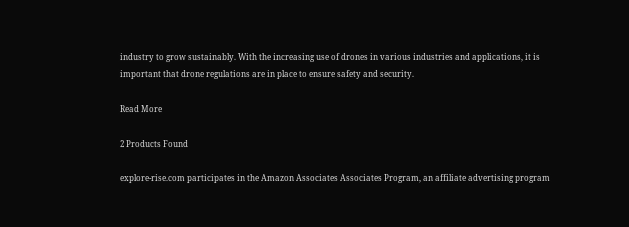industry to grow sustainably. With the increasing use of drones in various industries and applications, it is important that drone regulations are in place to ensure safety and security.

Read More

2 Products Found

explore-rise.com participates in the Amazon Associates Associates Program, an affiliate advertising program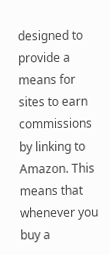designed to provide a means for sites to earn commissions by linking to Amazon. This means that whenever you buy a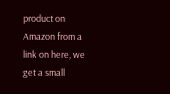product on Amazon from a link on here, we get a small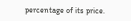percentage of its price.